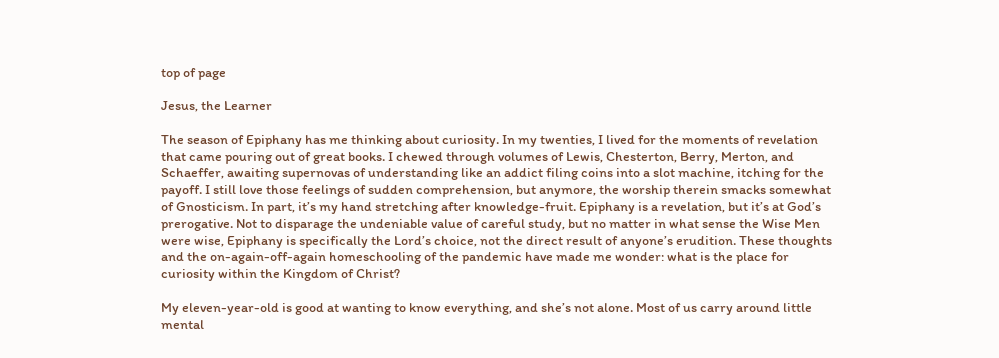top of page

Jesus, the Learner

The season of Epiphany has me thinking about curiosity. In my twenties, I lived for the moments of revelation that came pouring out of great books. I chewed through volumes of Lewis, Chesterton, Berry, Merton, and Schaeffer, awaiting supernovas of understanding like an addict filing coins into a slot machine, itching for the payoff. I still love those feelings of sudden comprehension, but anymore, the worship therein smacks somewhat of Gnosticism. In part, it’s my hand stretching after knowledge-fruit. Epiphany is a revelation, but it’s at God’s prerogative. Not to disparage the undeniable value of careful study, but no matter in what sense the Wise Men were wise, Epiphany is specifically the Lord’s choice, not the direct result of anyone’s erudition. These thoughts and the on-again-off-again homeschooling of the pandemic have made me wonder: what is the place for curiosity within the Kingdom of Christ?

My eleven-year-old is good at wanting to know everything, and she’s not alone. Most of us carry around little mental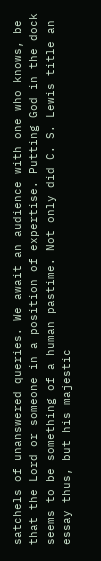satchels of unanswered queries. We await an audience with one who knows, be that the Lord or someone in a position of expertise. Putting God in the dock seems to be something of a human pastime. Not only did C. S. Lewis title an essay thus, but his majestic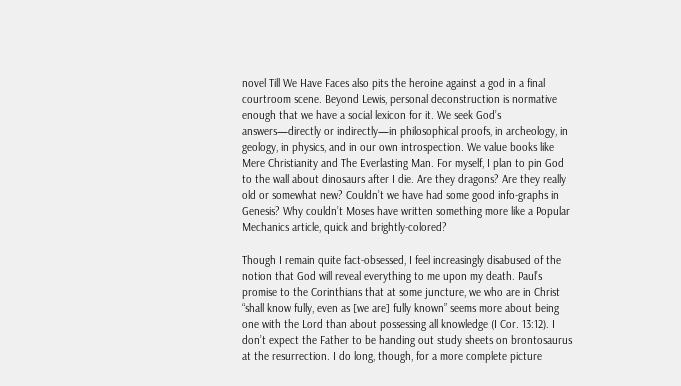novel Till We Have Faces also pits the heroine against a god in a final courtroom scene. Beyond Lewis, personal deconstruction is normative enough that we have a social lexicon for it. We seek God’s answers—directly or indirectly—in philosophical proofs, in archeology, in geology, in physics, and in our own introspection. We value books like Mere Christianity and The Everlasting Man. For myself, I plan to pin God to the wall about dinosaurs after I die. Are they dragons? Are they really old or somewhat new? Couldn’t we have had some good info-graphs in Genesis? Why couldn’t Moses have written something more like a Popular Mechanics article, quick and brightly-colored?

Though I remain quite fact-obsessed, I feel increasingly disabused of the notion that God will reveal everything to me upon my death. Paul’s promise to the Corinthians that at some juncture, we who are in Christ “shall know fully, even as [we are] fully known” seems more about being one with the Lord than about possessing all knowledge (I Cor. 13:12). I don’t expect the Father to be handing out study sheets on brontosaurus at the resurrection. I do long, though, for a more complete picture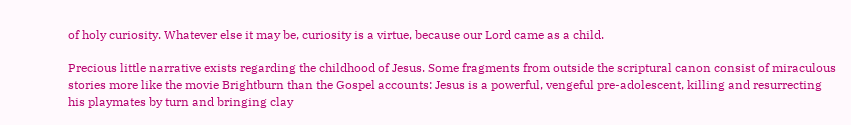of holy curiosity. Whatever else it may be, curiosity is a virtue, because our Lord came as a child.

Precious little narrative exists regarding the childhood of Jesus. Some fragments from outside the scriptural canon consist of miraculous stories more like the movie Brightburn than the Gospel accounts: Jesus is a powerful, vengeful pre-adolescent, killing and resurrecting his playmates by turn and bringing clay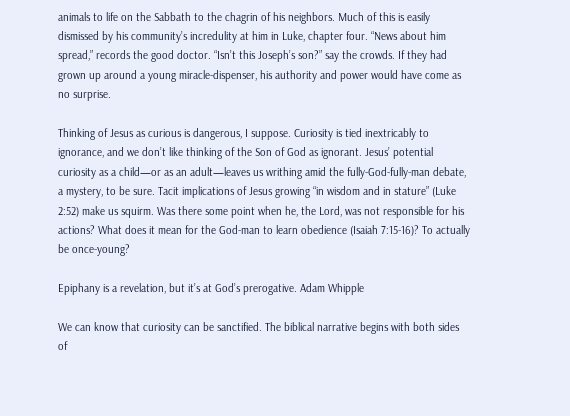animals to life on the Sabbath to the chagrin of his neighbors. Much of this is easily dismissed by his community’s incredulity at him in Luke, chapter four. “News about him spread,” records the good doctor. “Isn’t this Joseph’s son?” say the crowds. If they had grown up around a young miracle-dispenser, his authority and power would have come as no surprise.

Thinking of Jesus as curious is dangerous, I suppose. Curiosity is tied inextricably to ignorance, and we don’t like thinking of the Son of God as ignorant. Jesus’ potential curiosity as a child—or as an adult—leaves us writhing amid the fully-God-fully-man debate, a mystery, to be sure. Tacit implications of Jesus growing “in wisdom and in stature” (Luke 2:52) make us squirm. Was there some point when he, the Lord, was not responsible for his actions? What does it mean for the God-man to learn obedience (Isaiah 7:15-16)? To actually be once-young?

Epiphany is a revelation, but it’s at God’s prerogative. Adam Whipple

We can know that curiosity can be sanctified. The biblical narrative begins with both sides of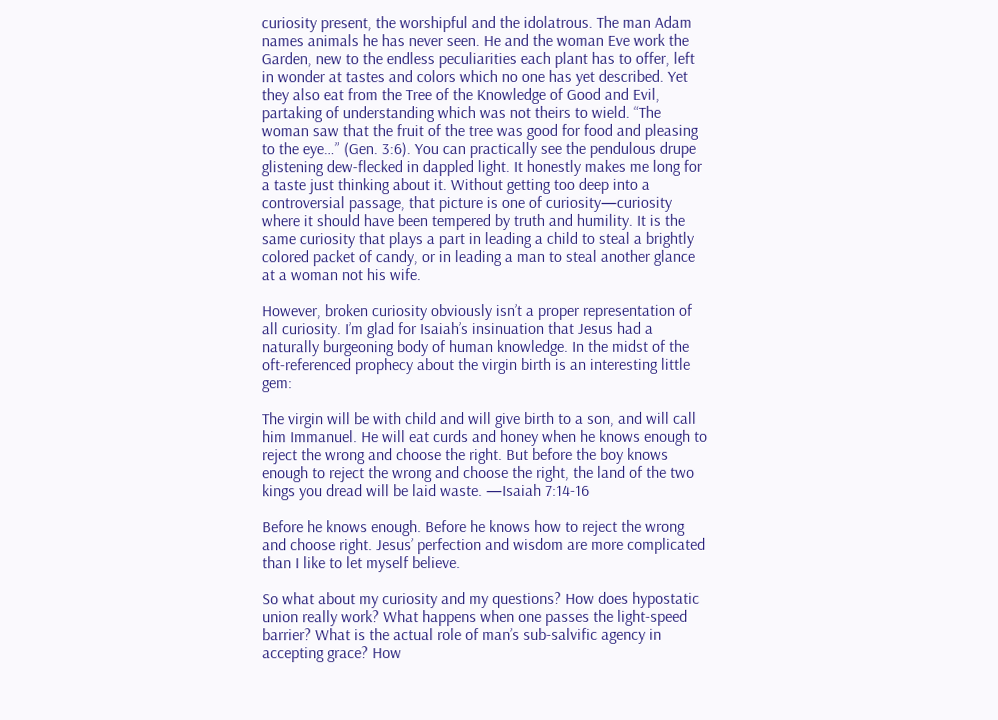curiosity present, the worshipful and the idolatrous. The man Adam names animals he has never seen. He and the woman Eve work the Garden, new to the endless peculiarities each plant has to offer, left in wonder at tastes and colors which no one has yet described. Yet they also eat from the Tree of the Knowledge of Good and Evil, partaking of understanding which was not theirs to wield. “The woman saw that the fruit of the tree was good for food and pleasing to the eye…” (Gen. 3:6). You can practically see the pendulous drupe glistening dew-flecked in dappled light. It honestly makes me long for a taste just thinking about it. Without getting too deep into a controversial passage, that picture is one of curiosity—curiosity where it should have been tempered by truth and humility. It is the same curiosity that plays a part in leading a child to steal a brightly colored packet of candy, or in leading a man to steal another glance at a woman not his wife.

However, broken curiosity obviously isn’t a proper representation of all curiosity. I’m glad for Isaiah’s insinuation that Jesus had a naturally burgeoning body of human knowledge. In the midst of the oft-referenced prophecy about the virgin birth is an interesting little gem:

The virgin will be with child and will give birth to a son, and will call him Immanuel. He will eat curds and honey when he knows enough to reject the wrong and choose the right. But before the boy knows enough to reject the wrong and choose the right, the land of the two kings you dread will be laid waste. —Isaiah 7:14-16

Before he knows enough. Before he knows how to reject the wrong and choose right. Jesus’ perfection and wisdom are more complicated than I like to let myself believe.

So what about my curiosity and my questions? How does hypostatic union really work? What happens when one passes the light-speed barrier? What is the actual role of man’s sub-salvific agency in accepting grace? How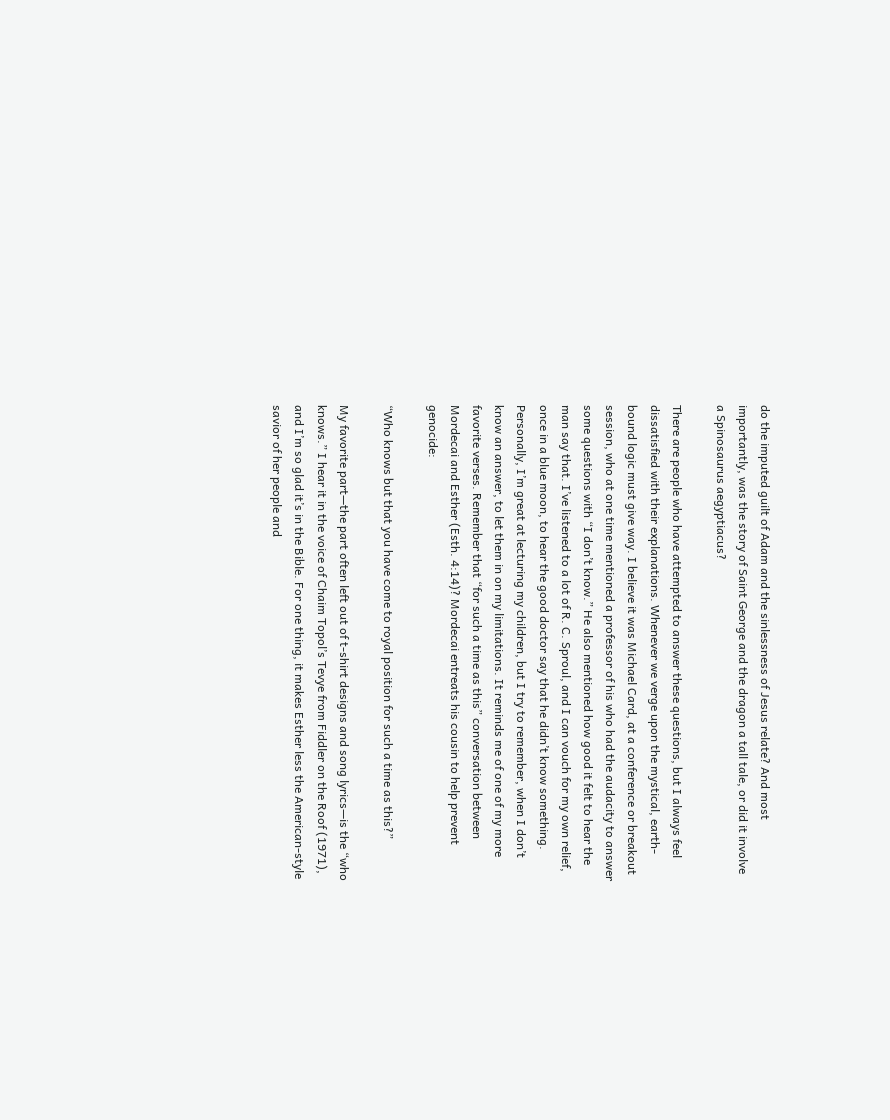do the imputed guilt of Adam and the sinlessness of Jesus relate? And most importantly, was the story of Saint George and the dragon a tall tale, or did it involve a Spinosaurus aegyptiacus?

There are people who have attempted to answer these questions, but I always feel dissatisfied with their explanations. Whenever we verge upon the mystical, earth-bound logic must give way. I believe it was Michael Card, at a conference or breakout session, who at one time mentioned a professor of his who had the audacity to answer some questions with “I don’t know.” He also mentioned how good it felt to hear the man say that. I’ve listened to a lot of R. C. Sproul, and I can vouch for my own relief, once in a blue moon, to hear the good doctor say that he didn’t know something. Personally, I’m great at lecturing my children, but I try to remember, when I don’t know an answer, to let them in on my limitations. It reminds me of one of my more favorite verses. Remember that “for such a time as this” conversation between Mordecai and Esther (Esth. 4:14)? Mordecai entreats his cousin to help prevent genocide:

“Who knows but that you have come to royal position for such a time as this?”

My favorite part—the part often left out of t-shirt designs and song lyrics—is the “who knows.” I hear it in the voice of Chaim Topol’s Tevye from Fiddler on the Roof (1971), and I’m so glad it’s in the Bible. For one thing, it makes Esther less the American-style savior of her people and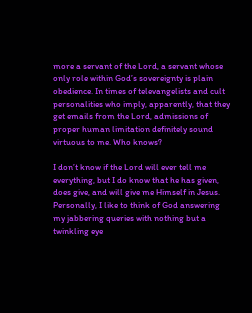more a servant of the Lord, a servant whose only role within God’s sovereignty is plain obedience. In times of televangelists and cult personalities who imply, apparently, that they get emails from the Lord, admissions of proper human limitation definitely sound virtuous to me. Who knows?

I don’t know if the Lord will ever tell me everything, but I do know that he has given, does give, and will give me Himself in Jesus. Personally, I like to think of God answering my jabbering queries with nothing but a twinkling eye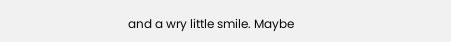and a wry little smile. Maybe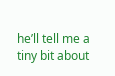he’ll tell me a tiny bit about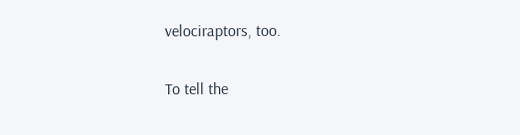velociraptors, too.

To tell the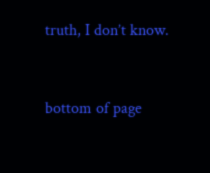truth, I don’t know.


bottom of page